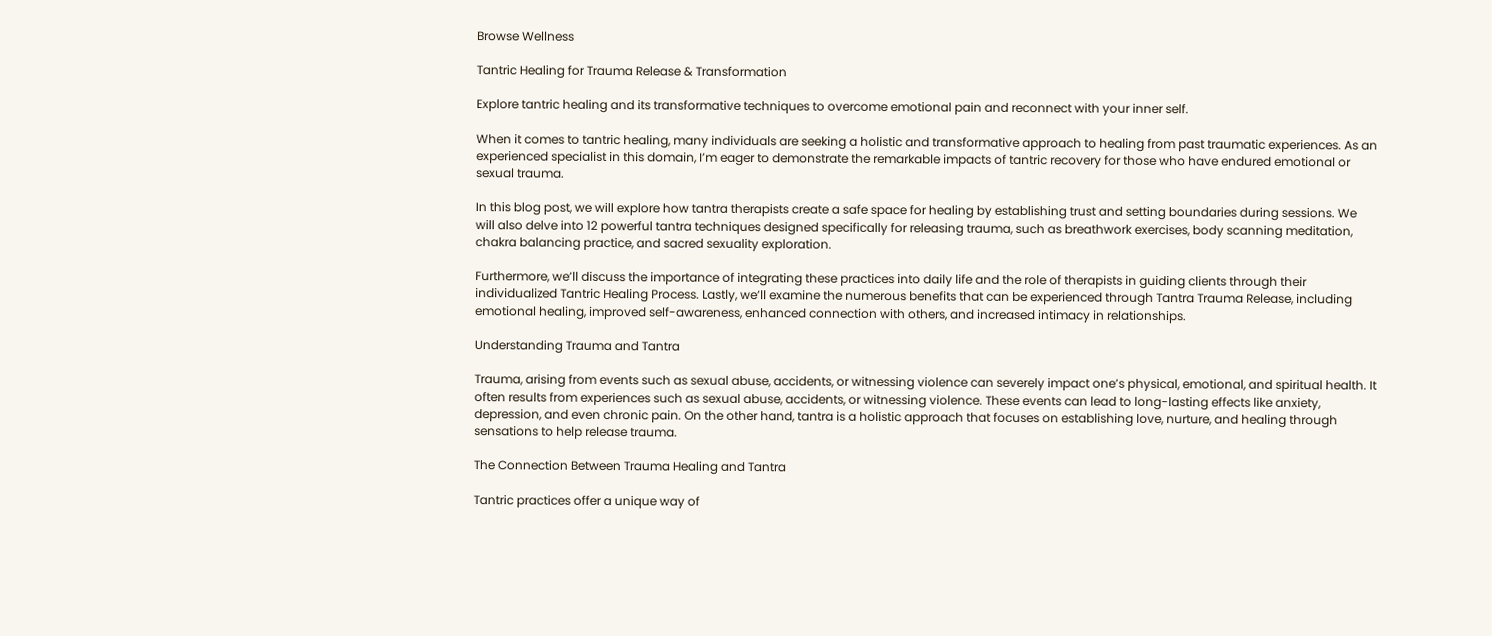Browse Wellness

Tantric Healing for Trauma Release & Transformation

Explore tantric healing and its transformative techniques to overcome emotional pain and reconnect with your inner self.

When it comes to tantric healing, many individuals are seeking a holistic and transformative approach to healing from past traumatic experiences. As an experienced specialist in this domain, I’m eager to demonstrate the remarkable impacts of tantric recovery for those who have endured emotional or sexual trauma.

In this blog post, we will explore how tantra therapists create a safe space for healing by establishing trust and setting boundaries during sessions. We will also delve into 12 powerful tantra techniques designed specifically for releasing trauma, such as breathwork exercises, body scanning meditation, chakra balancing practice, and sacred sexuality exploration.

Furthermore, we’ll discuss the importance of integrating these practices into daily life and the role of therapists in guiding clients through their individualized Tantric Healing Process. Lastly, we’ll examine the numerous benefits that can be experienced through Tantra Trauma Release, including emotional healing, improved self-awareness, enhanced connection with others, and increased intimacy in relationships.

Understanding Trauma and Tantra

Trauma, arising from events such as sexual abuse, accidents, or witnessing violence can severely impact one’s physical, emotional, and spiritual health. It often results from experiences such as sexual abuse, accidents, or witnessing violence. These events can lead to long-lasting effects like anxiety, depression, and even chronic pain. On the other hand, tantra is a holistic approach that focuses on establishing love, nurture, and healing through sensations to help release trauma.

The Connection Between Trauma Healing and Tantra

Tantric practices offer a unique way of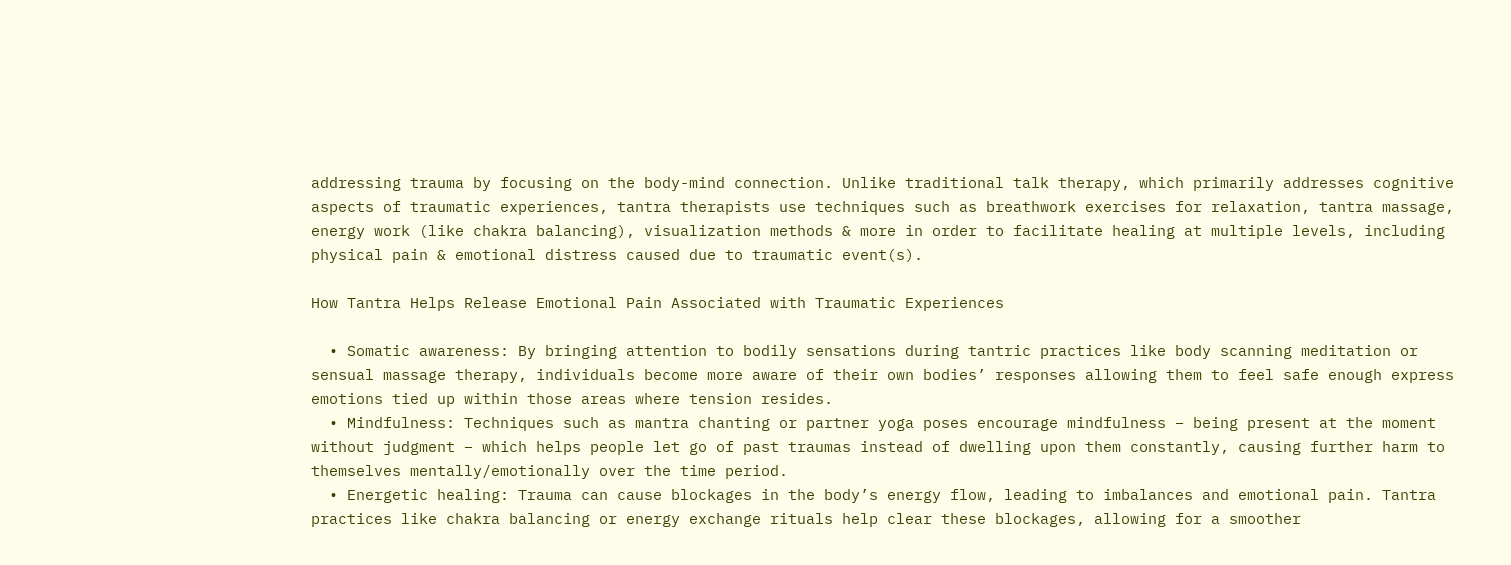addressing trauma by focusing on the body-mind connection. Unlike traditional talk therapy, which primarily addresses cognitive aspects of traumatic experiences, tantra therapists use techniques such as breathwork exercises for relaxation, tantra massage, energy work (like chakra balancing), visualization methods & more in order to facilitate healing at multiple levels, including physical pain & emotional distress caused due to traumatic event(s).

How Tantra Helps Release Emotional Pain Associated with Traumatic Experiences

  • Somatic awareness: By bringing attention to bodily sensations during tantric practices like body scanning meditation or sensual massage therapy, individuals become more aware of their own bodies’ responses allowing them to feel safe enough express emotions tied up within those areas where tension resides.
  • Mindfulness: Techniques such as mantra chanting or partner yoga poses encourage mindfulness – being present at the moment without judgment – which helps people let go of past traumas instead of dwelling upon them constantly, causing further harm to themselves mentally/emotionally over the time period.
  • Energetic healing: Trauma can cause blockages in the body’s energy flow, leading to imbalances and emotional pain. Tantra practices like chakra balancing or energy exchange rituals help clear these blockages, allowing for a smoother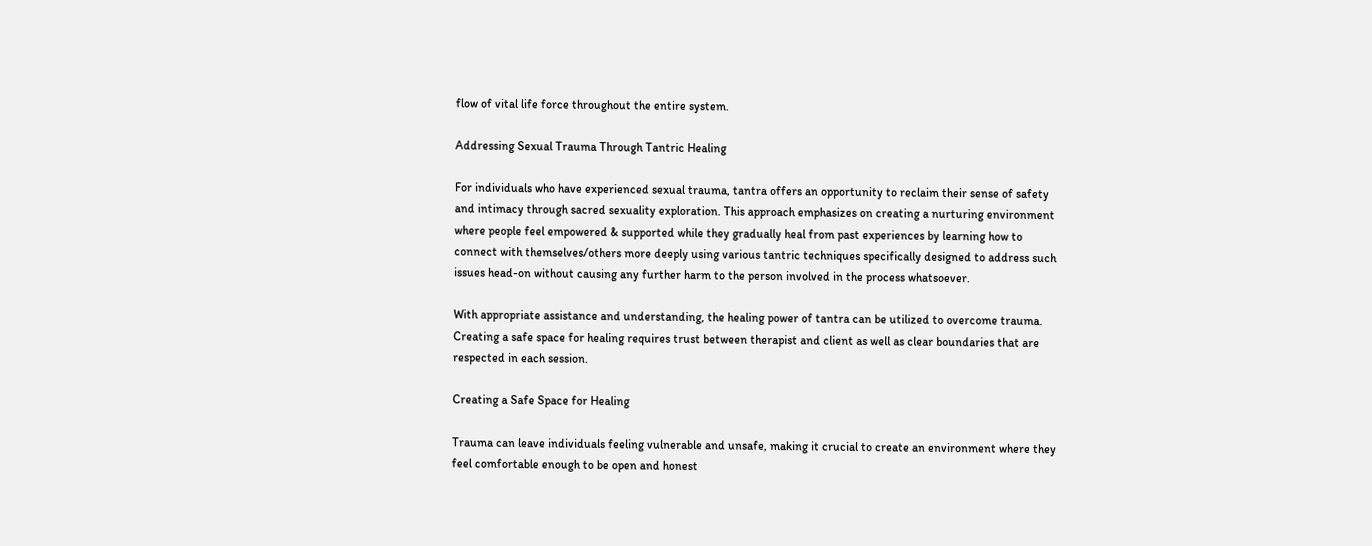flow of vital life force throughout the entire system.

Addressing Sexual Trauma Through Tantric Healing

For individuals who have experienced sexual trauma, tantra offers an opportunity to reclaim their sense of safety and intimacy through sacred sexuality exploration. This approach emphasizes on creating a nurturing environment where people feel empowered & supported while they gradually heal from past experiences by learning how to connect with themselves/others more deeply using various tantric techniques specifically designed to address such issues head-on without causing any further harm to the person involved in the process whatsoever.

With appropriate assistance and understanding, the healing power of tantra can be utilized to overcome trauma. Creating a safe space for healing requires trust between therapist and client as well as clear boundaries that are respected in each session.

Creating a Safe Space for Healing

Trauma can leave individuals feeling vulnerable and unsafe, making it crucial to create an environment where they feel comfortable enough to be open and honest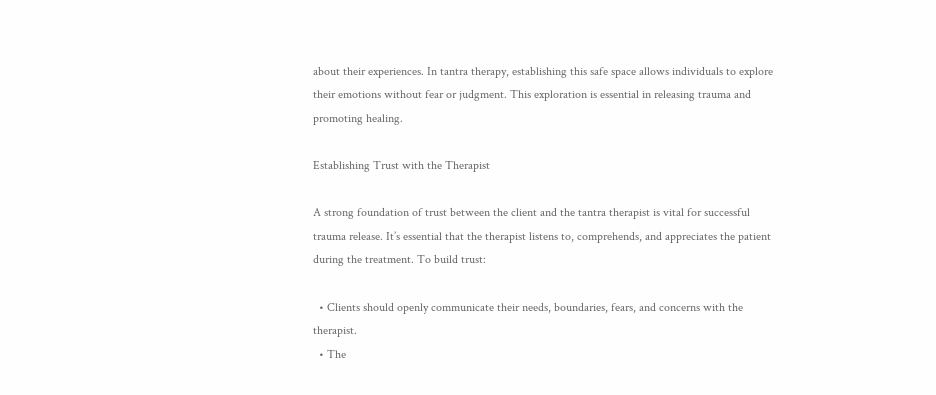about their experiences. In tantra therapy, establishing this safe space allows individuals to explore their emotions without fear or judgment. This exploration is essential in releasing trauma and promoting healing.

Establishing Trust with the Therapist

A strong foundation of trust between the client and the tantra therapist is vital for successful trauma release. It’s essential that the therapist listens to, comprehends, and appreciates the patient during the treatment. To build trust:

  • Clients should openly communicate their needs, boundaries, fears, and concerns with the therapist.
  • The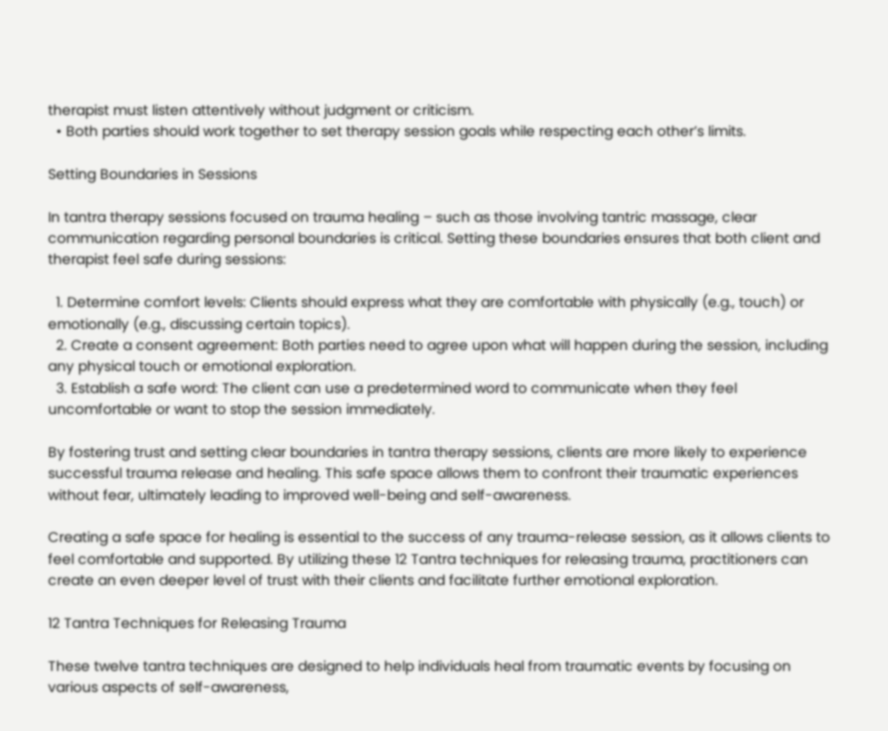therapist must listen attentively without judgment or criticism.
  • Both parties should work together to set therapy session goals while respecting each other’s limits.

Setting Boundaries in Sessions

In tantra therapy sessions focused on trauma healing – such as those involving tantric massage, clear communication regarding personal boundaries is critical. Setting these boundaries ensures that both client and therapist feel safe during sessions:

  1. Determine comfort levels: Clients should express what they are comfortable with physically (e.g., touch) or emotionally (e.g., discussing certain topics).
  2. Create a consent agreement: Both parties need to agree upon what will happen during the session, including any physical touch or emotional exploration.
  3. Establish a safe word: The client can use a predetermined word to communicate when they feel uncomfortable or want to stop the session immediately.

By fostering trust and setting clear boundaries in tantra therapy sessions, clients are more likely to experience successful trauma release and healing. This safe space allows them to confront their traumatic experiences without fear, ultimately leading to improved well-being and self-awareness.

Creating a safe space for healing is essential to the success of any trauma-release session, as it allows clients to feel comfortable and supported. By utilizing these 12 Tantra techniques for releasing trauma, practitioners can create an even deeper level of trust with their clients and facilitate further emotional exploration.

12 Tantra Techniques for Releasing Trauma

These twelve tantra techniques are designed to help individuals heal from traumatic events by focusing on various aspects of self-awareness,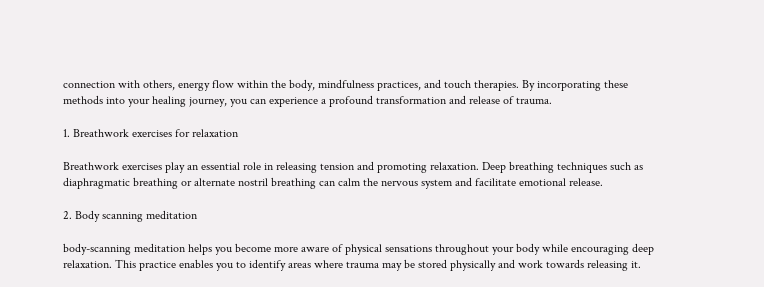connection with others, energy flow within the body, mindfulness practices, and touch therapies. By incorporating these methods into your healing journey, you can experience a profound transformation and release of trauma.

1. Breathwork exercises for relaxation

Breathwork exercises play an essential role in releasing tension and promoting relaxation. Deep breathing techniques such as diaphragmatic breathing or alternate nostril breathing can calm the nervous system and facilitate emotional release.

2. Body scanning meditation

body-scanning meditation helps you become more aware of physical sensations throughout your body while encouraging deep relaxation. This practice enables you to identify areas where trauma may be stored physically and work towards releasing it.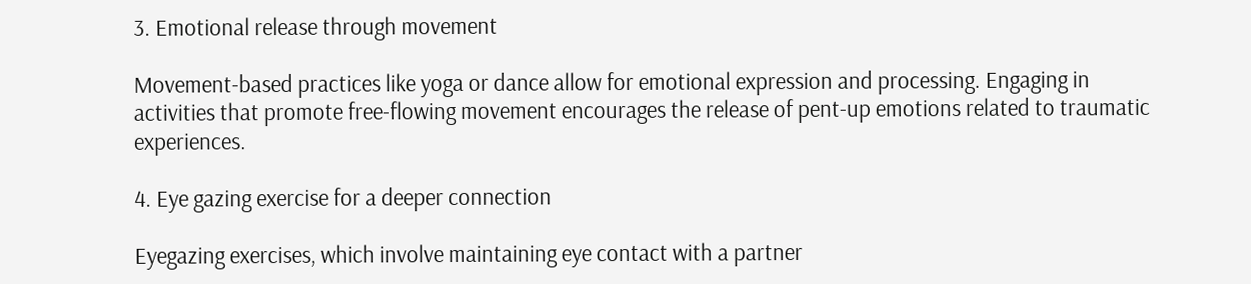3. Emotional release through movement

Movement-based practices like yoga or dance allow for emotional expression and processing. Engaging in activities that promote free-flowing movement encourages the release of pent-up emotions related to traumatic experiences.

4. Eye gazing exercise for a deeper connection

Eyegazing exercises, which involve maintaining eye contact with a partner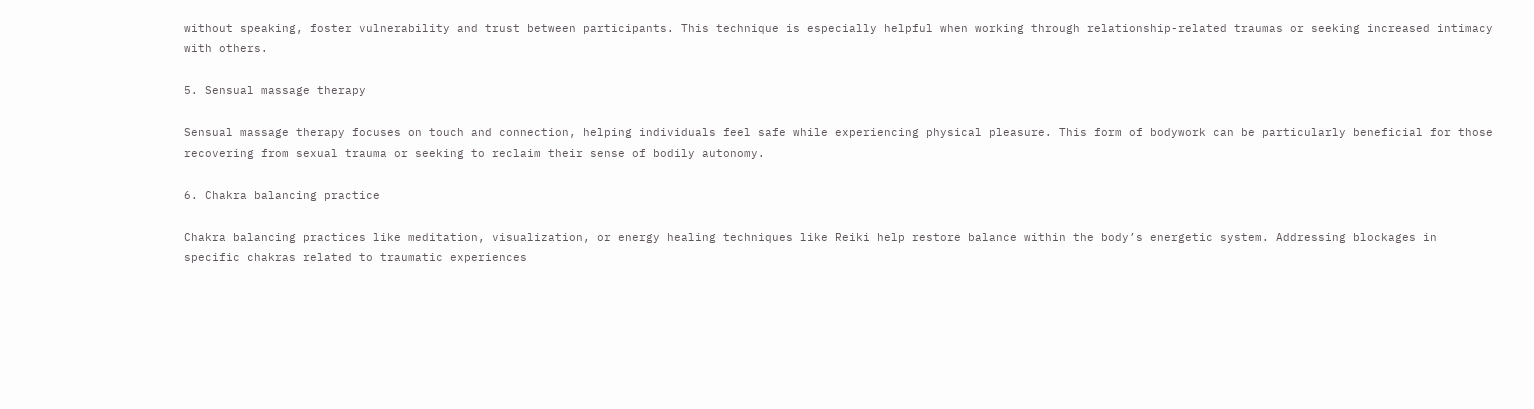without speaking, foster vulnerability and trust between participants. This technique is especially helpful when working through relationship-related traumas or seeking increased intimacy with others.

5. Sensual massage therapy

Sensual massage therapy focuses on touch and connection, helping individuals feel safe while experiencing physical pleasure. This form of bodywork can be particularly beneficial for those recovering from sexual trauma or seeking to reclaim their sense of bodily autonomy.

6. Chakra balancing practice

Chakra balancing practices like meditation, visualization, or energy healing techniques like Reiki help restore balance within the body’s energetic system. Addressing blockages in specific chakras related to traumatic experiences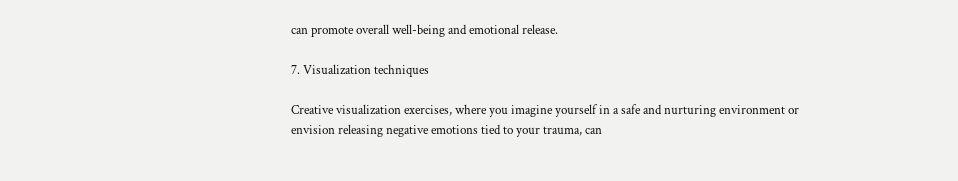can promote overall well-being and emotional release.

7. Visualization techniques

Creative visualization exercises, where you imagine yourself in a safe and nurturing environment or envision releasing negative emotions tied to your trauma, can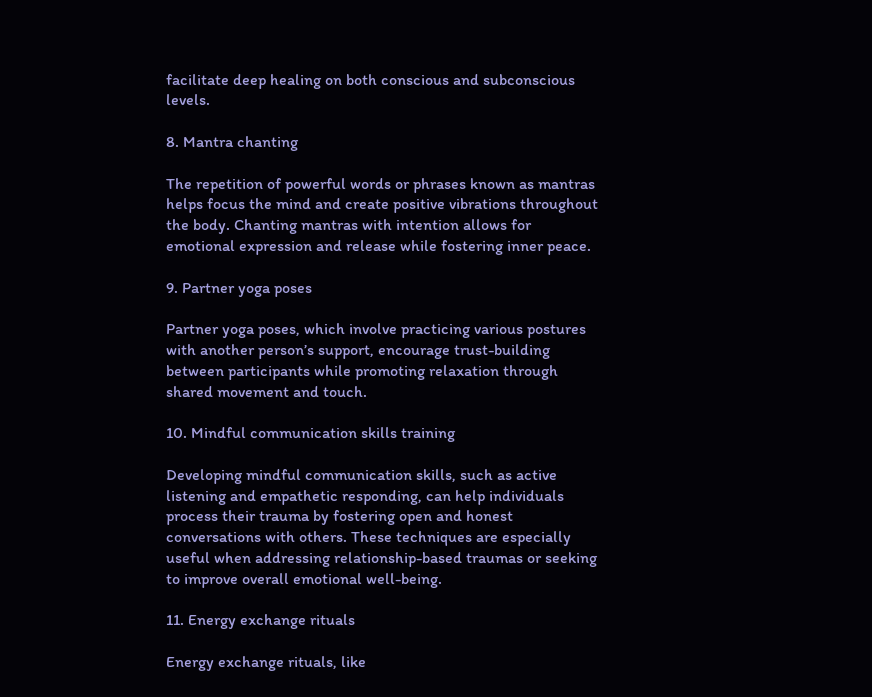facilitate deep healing on both conscious and subconscious levels.

8. Mantra chanting

The repetition of powerful words or phrases known as mantras helps focus the mind and create positive vibrations throughout the body. Chanting mantras with intention allows for emotional expression and release while fostering inner peace.

9. Partner yoga poses

Partner yoga poses, which involve practicing various postures with another person’s support, encourage trust-building between participants while promoting relaxation through shared movement and touch.

10. Mindful communication skills training

Developing mindful communication skills, such as active listening and empathetic responding, can help individuals process their trauma by fostering open and honest conversations with others. These techniques are especially useful when addressing relationship-based traumas or seeking to improve overall emotional well-being.

11. Energy exchange rituals

Energy exchange rituals, like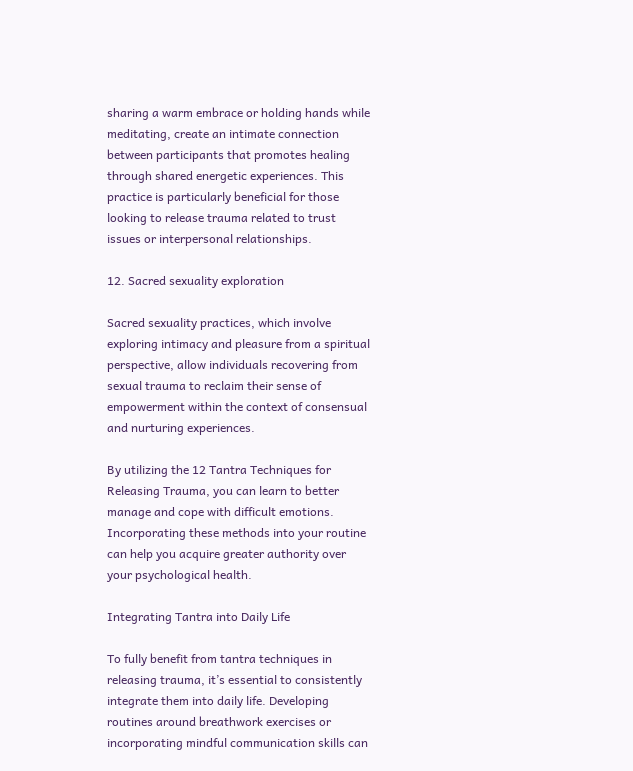sharing a warm embrace or holding hands while meditating, create an intimate connection between participants that promotes healing through shared energetic experiences. This practice is particularly beneficial for those looking to release trauma related to trust issues or interpersonal relationships.

12. Sacred sexuality exploration

Sacred sexuality practices, which involve exploring intimacy and pleasure from a spiritual perspective, allow individuals recovering from sexual trauma to reclaim their sense of empowerment within the context of consensual and nurturing experiences.

By utilizing the 12 Tantra Techniques for Releasing Trauma, you can learn to better manage and cope with difficult emotions. Incorporating these methods into your routine can help you acquire greater authority over your psychological health.

Integrating Tantra into Daily Life

To fully benefit from tantra techniques in releasing trauma, it’s essential to consistently integrate them into daily life. Developing routines around breathwork exercises or incorporating mindful communication skills can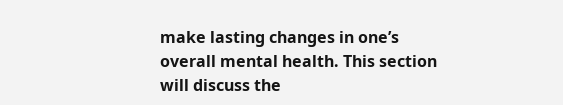make lasting changes in one’s overall mental health. This section will discuss the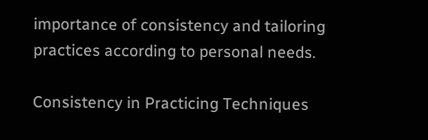importance of consistency and tailoring practices according to personal needs.

Consistency in Practicing Techniques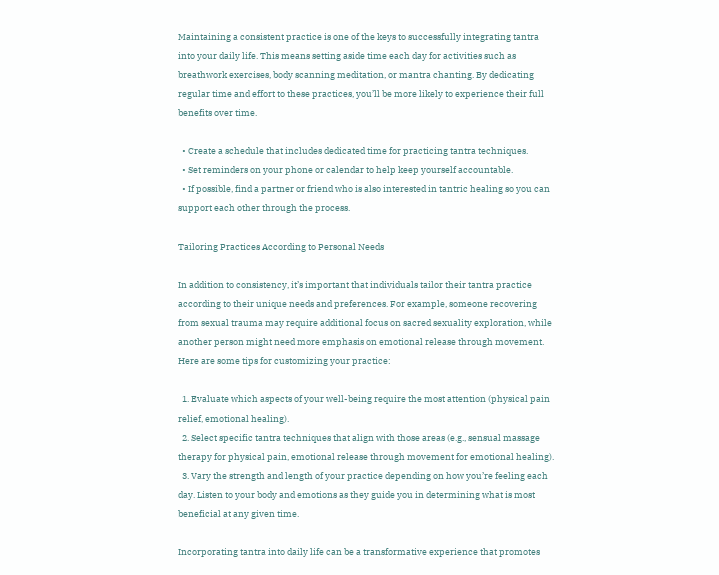Maintaining a consistent practice is one of the keys to successfully integrating tantra into your daily life. This means setting aside time each day for activities such as breathwork exercises, body scanning meditation, or mantra chanting. By dedicating regular time and effort to these practices, you’ll be more likely to experience their full benefits over time.

  • Create a schedule that includes dedicated time for practicing tantra techniques.
  • Set reminders on your phone or calendar to help keep yourself accountable.
  • If possible, find a partner or friend who is also interested in tantric healing so you can support each other through the process.

Tailoring Practices According to Personal Needs

In addition to consistency, it’s important that individuals tailor their tantra practice according to their unique needs and preferences. For example, someone recovering from sexual trauma may require additional focus on sacred sexuality exploration, while another person might need more emphasis on emotional release through movement. Here are some tips for customizing your practice:

  1. Evaluate which aspects of your well-being require the most attention (physical pain relief, emotional healing).
  2. Select specific tantra techniques that align with those areas (e.g., sensual massage therapy for physical pain, emotional release through movement for emotional healing).
  3. Vary the strength and length of your practice depending on how you’re feeling each day. Listen to your body and emotions as they guide you in determining what is most beneficial at any given time.

Incorporating tantra into daily life can be a transformative experience that promotes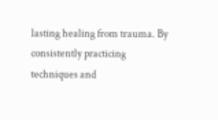lasting healing from trauma. By consistently practicing techniques and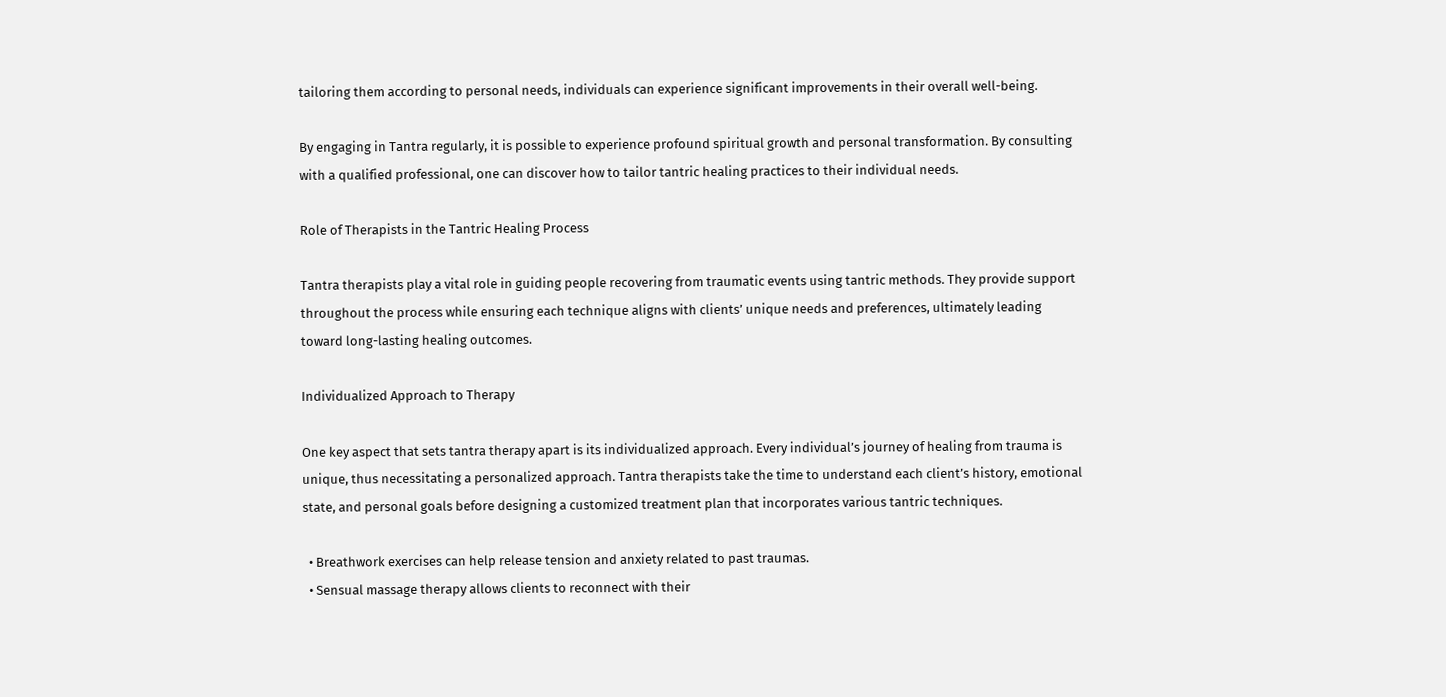tailoring them according to personal needs, individuals can experience significant improvements in their overall well-being.

By engaging in Tantra regularly, it is possible to experience profound spiritual growth and personal transformation. By consulting with a qualified professional, one can discover how to tailor tantric healing practices to their individual needs.

Role of Therapists in the Tantric Healing Process

Tantra therapists play a vital role in guiding people recovering from traumatic events using tantric methods. They provide support throughout the process while ensuring each technique aligns with clients’ unique needs and preferences, ultimately leading toward long-lasting healing outcomes.

Individualized Approach to Therapy

One key aspect that sets tantra therapy apart is its individualized approach. Every individual’s journey of healing from trauma is unique, thus necessitating a personalized approach. Tantra therapists take the time to understand each client’s history, emotional state, and personal goals before designing a customized treatment plan that incorporates various tantric techniques.

  • Breathwork exercises can help release tension and anxiety related to past traumas.
  • Sensual massage therapy allows clients to reconnect with their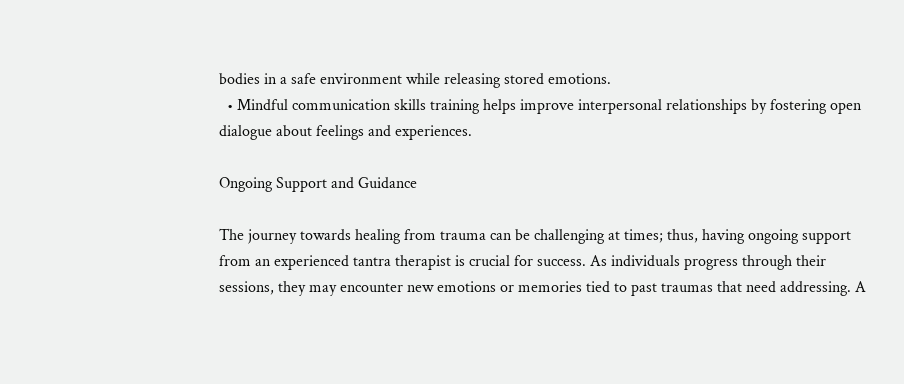bodies in a safe environment while releasing stored emotions.
  • Mindful communication skills training helps improve interpersonal relationships by fostering open dialogue about feelings and experiences.

Ongoing Support and Guidance

The journey towards healing from trauma can be challenging at times; thus, having ongoing support from an experienced tantra therapist is crucial for success. As individuals progress through their sessions, they may encounter new emotions or memories tied to past traumas that need addressing. A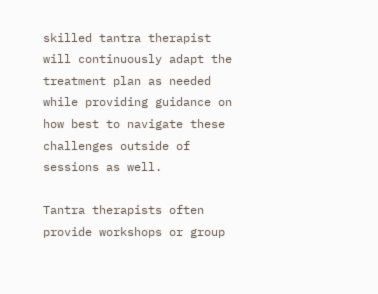skilled tantra therapist will continuously adapt the treatment plan as needed while providing guidance on how best to navigate these challenges outside of sessions as well.

Tantra therapists often provide workshops or group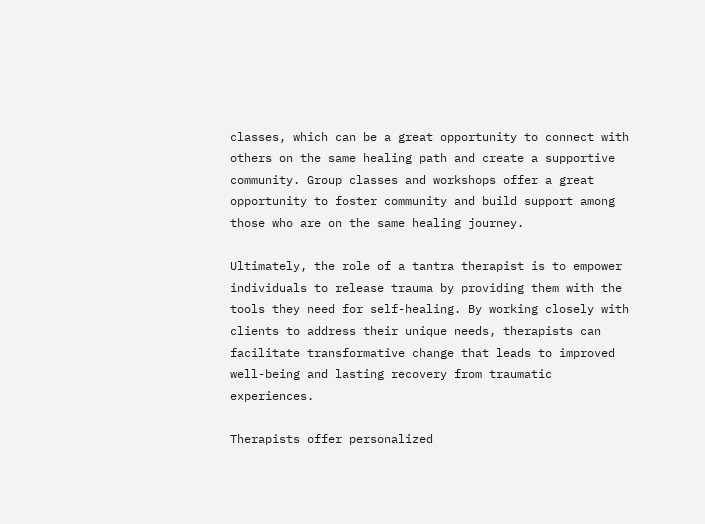classes, which can be a great opportunity to connect with others on the same healing path and create a supportive community. Group classes and workshops offer a great opportunity to foster community and build support among those who are on the same healing journey.

Ultimately, the role of a tantra therapist is to empower individuals to release trauma by providing them with the tools they need for self-healing. By working closely with clients to address their unique needs, therapists can facilitate transformative change that leads to improved well-being and lasting recovery from traumatic experiences.

Therapists offer personalized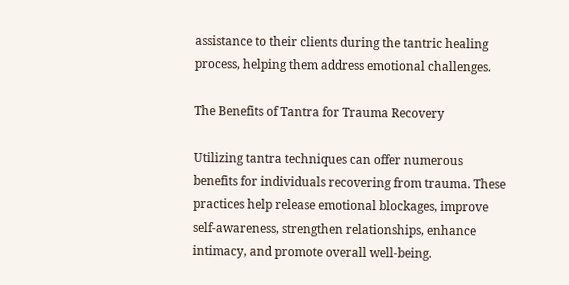assistance to their clients during the tantric healing process, helping them address emotional challenges.

The Benefits of Tantra for Trauma Recovery

Utilizing tantra techniques can offer numerous benefits for individuals recovering from trauma. These practices help release emotional blockages, improve self-awareness, strengthen relationships, enhance intimacy, and promote overall well-being.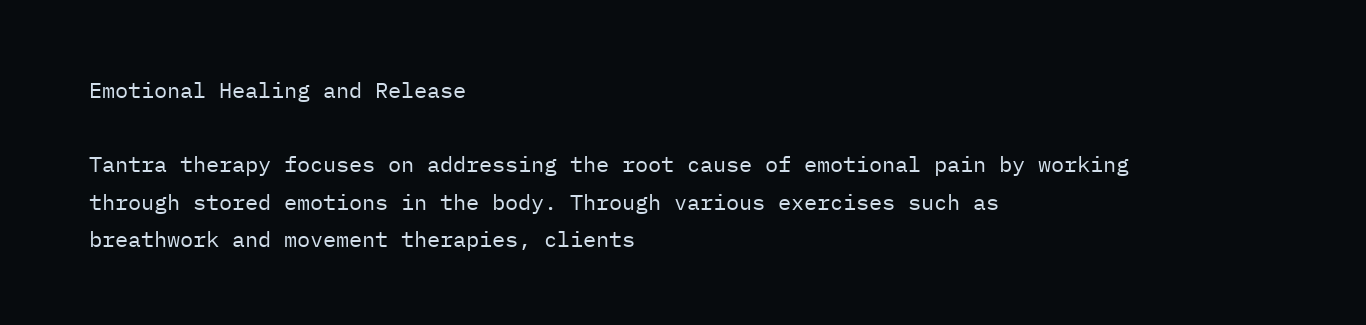Emotional Healing and Release

Tantra therapy focuses on addressing the root cause of emotional pain by working through stored emotions in the body. Through various exercises such as breathwork and movement therapies, clients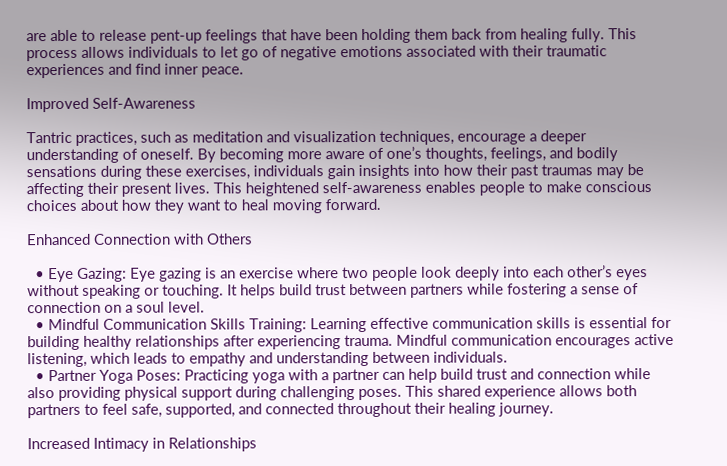are able to release pent-up feelings that have been holding them back from healing fully. This process allows individuals to let go of negative emotions associated with their traumatic experiences and find inner peace.

Improved Self-Awareness

Tantric practices, such as meditation and visualization techniques, encourage a deeper understanding of oneself. By becoming more aware of one’s thoughts, feelings, and bodily sensations during these exercises, individuals gain insights into how their past traumas may be affecting their present lives. This heightened self-awareness enables people to make conscious choices about how they want to heal moving forward.

Enhanced Connection with Others

  • Eye Gazing: Eye gazing is an exercise where two people look deeply into each other’s eyes without speaking or touching. It helps build trust between partners while fostering a sense of connection on a soul level.
  • Mindful Communication Skills Training: Learning effective communication skills is essential for building healthy relationships after experiencing trauma. Mindful communication encourages active listening, which leads to empathy and understanding between individuals.
  • Partner Yoga Poses: Practicing yoga with a partner can help build trust and connection while also providing physical support during challenging poses. This shared experience allows both partners to feel safe, supported, and connected throughout their healing journey.

Increased Intimacy in Relationships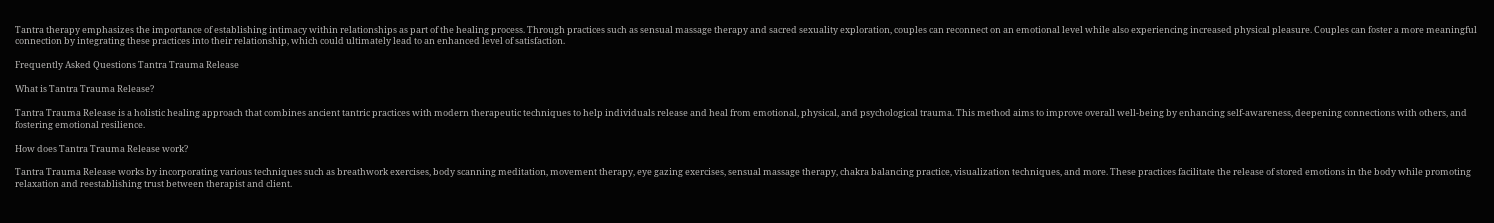Tantra therapy emphasizes the importance of establishing intimacy within relationships as part of the healing process. Through practices such as sensual massage therapy and sacred sexuality exploration, couples can reconnect on an emotional level while also experiencing increased physical pleasure. Couples can foster a more meaningful connection by integrating these practices into their relationship, which could ultimately lead to an enhanced level of satisfaction.

Frequently Asked Questions Tantra Trauma Release

What is Tantra Trauma Release?

Tantra Trauma Release is a holistic healing approach that combines ancient tantric practices with modern therapeutic techniques to help individuals release and heal from emotional, physical, and psychological trauma. This method aims to improve overall well-being by enhancing self-awareness, deepening connections with others, and fostering emotional resilience.

How does Tantra Trauma Release work?

Tantra Trauma Release works by incorporating various techniques such as breathwork exercises, body scanning meditation, movement therapy, eye gazing exercises, sensual massage therapy, chakra balancing practice, visualization techniques, and more. These practices facilitate the release of stored emotions in the body while promoting relaxation and reestablishing trust between therapist and client.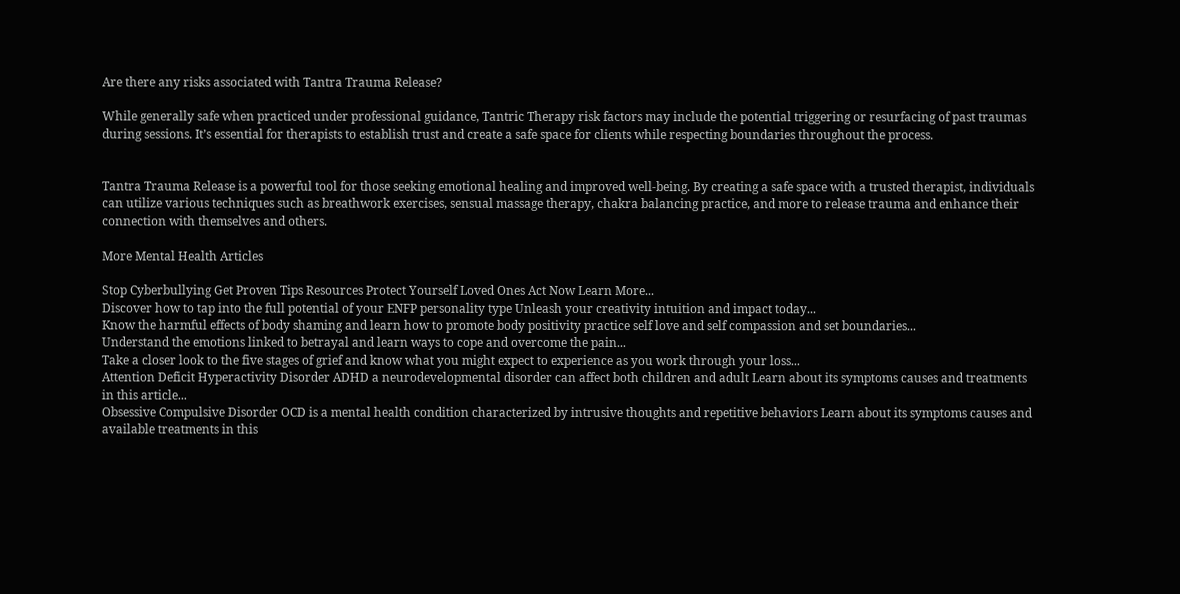Are there any risks associated with Tantra Trauma Release?

While generally safe when practiced under professional guidance, Tantric Therapy risk factors may include the potential triggering or resurfacing of past traumas during sessions. It’s essential for therapists to establish trust and create a safe space for clients while respecting boundaries throughout the process.


Tantra Trauma Release is a powerful tool for those seeking emotional healing and improved well-being. By creating a safe space with a trusted therapist, individuals can utilize various techniques such as breathwork exercises, sensual massage therapy, chakra balancing practice, and more to release trauma and enhance their connection with themselves and others.

More Mental Health Articles

Stop Cyberbullying Get Proven Tips Resources Protect Yourself Loved Ones Act Now Learn More...
Discover how to tap into the full potential of your ENFP personality type Unleash your creativity intuition and impact today...
Know the harmful effects of body shaming and learn how to promote body positivity practice self love and self compassion and set boundaries...
Understand the emotions linked to betrayal and learn ways to cope and overcome the pain...
Take a closer look to the five stages of grief and know what you might expect to experience as you work through your loss...
Attention Deficit Hyperactivity Disorder ADHD a neurodevelopmental disorder can affect both children and adult Learn about its symptoms causes and treatments in this article...
Obsessive Compulsive Disorder OCD is a mental health condition characterized by intrusive thoughts and repetitive behaviors Learn about its symptoms causes and available treatments in this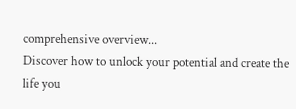comprehensive overview...
Discover how to unlock your potential and create the life you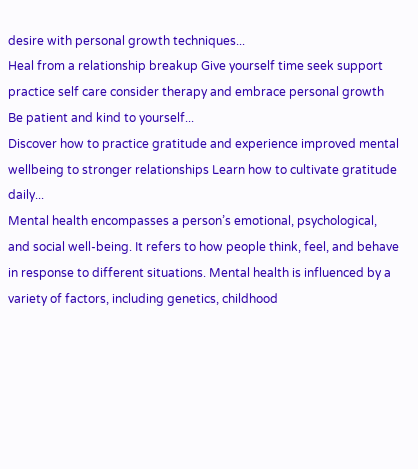desire with personal growth techniques...
Heal from a relationship breakup Give yourself time seek support practice self care consider therapy and embrace personal growth Be patient and kind to yourself...
Discover how to practice gratitude and experience improved mental wellbeing to stronger relationships Learn how to cultivate gratitude daily...
Mental health encompasses a person’s emotional, psychological, and social well-being. It refers to how people think, feel, and behave in response to different situations. Mental health is influenced by a variety of factors, including genetics, childhood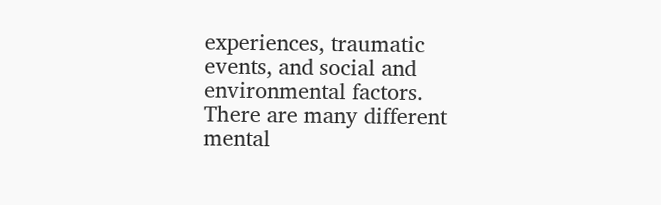experiences, traumatic events, and social and environmental factors. There are many different mental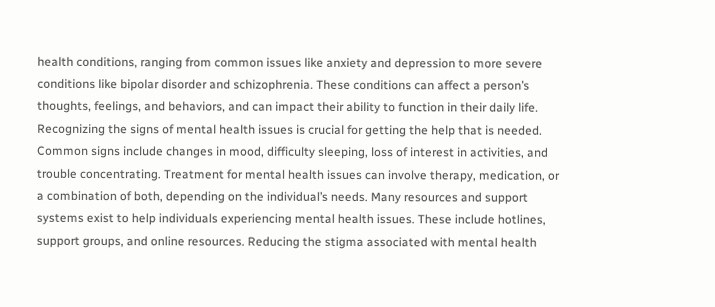health conditions, ranging from common issues like anxiety and depression to more severe conditions like bipolar disorder and schizophrenia. These conditions can affect a person’s thoughts, feelings, and behaviors, and can impact their ability to function in their daily life. Recognizing the signs of mental health issues is crucial for getting the help that is needed. Common signs include changes in mood, difficulty sleeping, loss of interest in activities, and trouble concentrating. Treatment for mental health issues can involve therapy, medication, or a combination of both, depending on the individual’s needs. Many resources and support systems exist to help individuals experiencing mental health issues. These include hotlines, support groups, and online resources. Reducing the stigma associated with mental health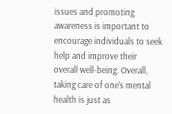issues and promoting awareness is important to encourage individuals to seek help and improve their overall well-being. Overall, taking care of one’s mental health is just as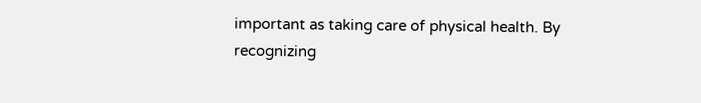important as taking care of physical health. By recognizing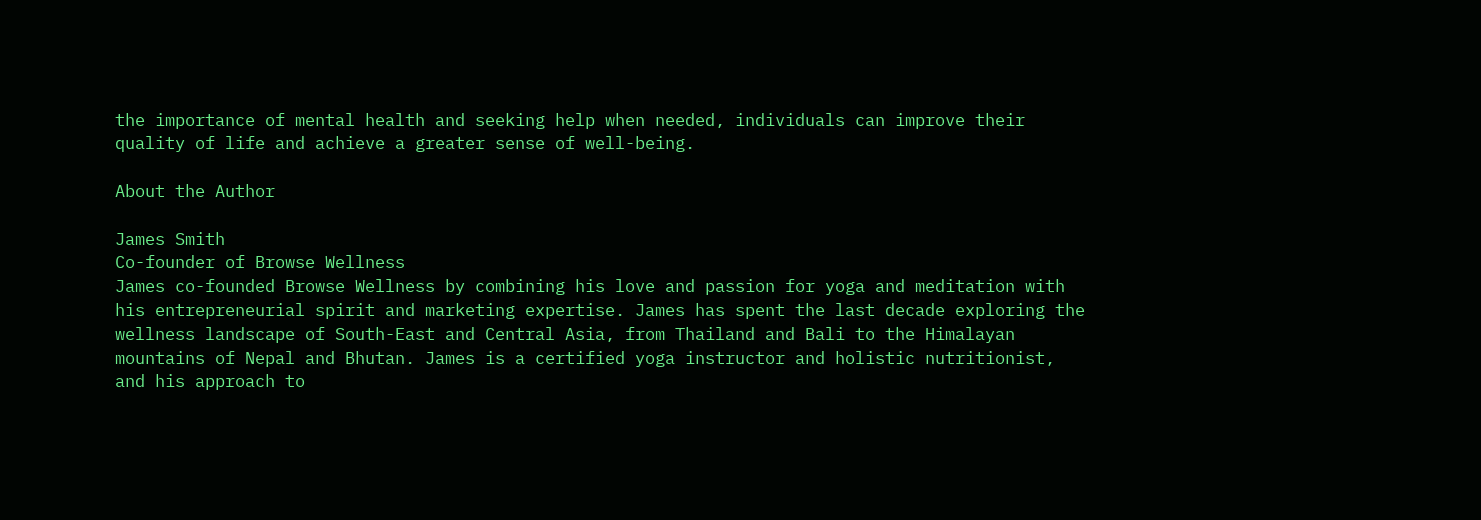the importance of mental health and seeking help when needed, individuals can improve their quality of life and achieve a greater sense of well-being.

About the Author

James Smith
Co-founder of Browse Wellness
James co-founded Browse Wellness by combining his love and passion for yoga and meditation with his entrepreneurial spirit and marketing expertise. James has spent the last decade exploring the wellness landscape of South-East and Central Asia, from Thailand and Bali to the Himalayan mountains of Nepal and Bhutan. James is a certified yoga instructor and holistic nutritionist, and his approach to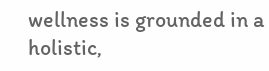wellness is grounded in a holistic,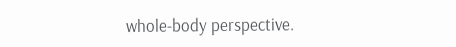whole-body perspective.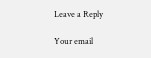Leave a Reply

Your email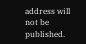address will not be published.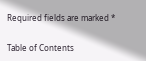Required fields are marked *

Table of Contents